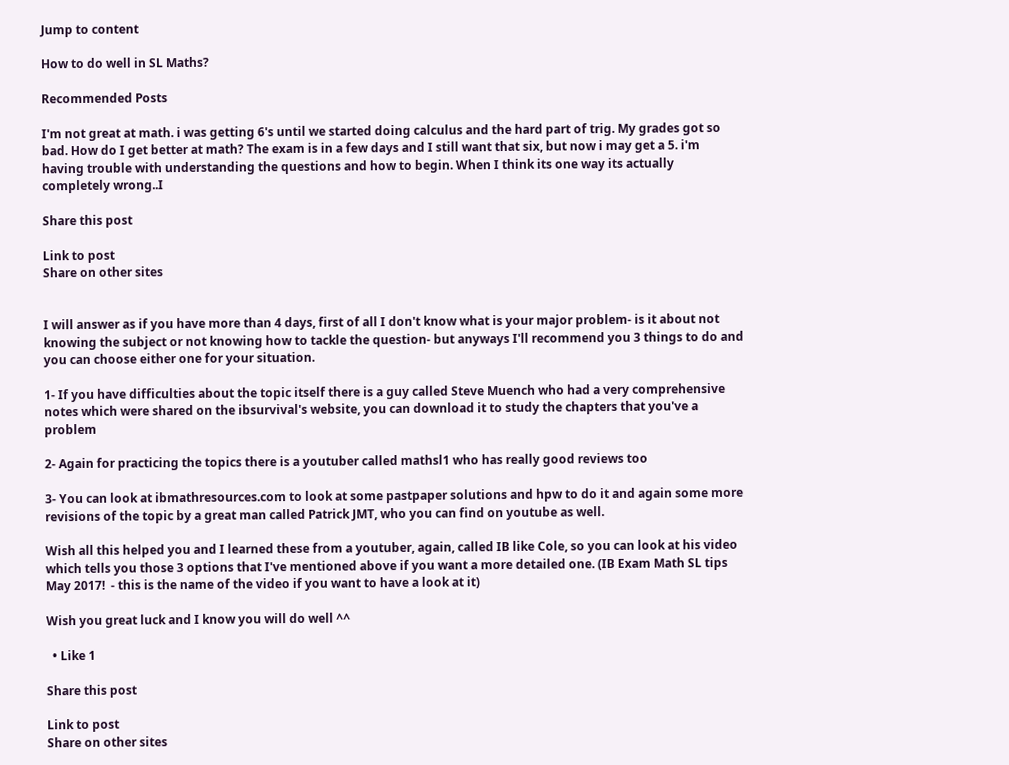Jump to content

How to do well in SL Maths?

Recommended Posts

I'm not great at math. i was getting 6's until we started doing calculus and the hard part of trig. My grades got so bad. How do I get better at math? The exam is in a few days and I still want that six, but now i may get a 5. i'm having trouble with understanding the questions and how to begin. When I think its one way its actually completely wrong..I

Share this post

Link to post
Share on other sites


I will answer as if you have more than 4 days, first of all I don't know what is your major problem- is it about not knowing the subject or not knowing how to tackle the question- but anyways I'll recommend you 3 things to do and you can choose either one for your situation.

1- If you have difficulties about the topic itself there is a guy called Steve Muench who had a very comprehensive notes which were shared on the ibsurvival's website, you can download it to study the chapters that you've a problem

2- Again for practicing the topics there is a youtuber called mathsl1 who has really good reviews too

3- You can look at ibmathresources.com to look at some pastpaper solutions and hpw to do it and again some more revisions of the topic by a great man called Patrick JMT, who you can find on youtube as well.

Wish all this helped you and I learned these from a youtuber, again, called IB like Cole, so you can look at his video which tells you those 3 options that I've mentioned above if you want a more detailed one. (IB Exam Math SL tips May 2017!  - this is the name of the video if you want to have a look at it)

Wish you great luck and I know you will do well ^^

  • Like 1

Share this post

Link to post
Share on other sites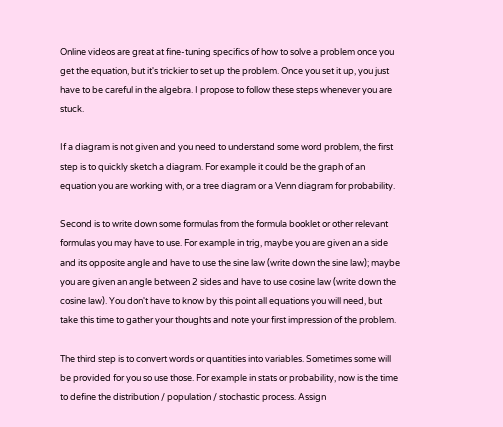Online videos are great at fine-tuning specifics of how to solve a problem once you get the equation, but it's trickier to set up the problem. Once you set it up, you just have to be careful in the algebra. I propose to follow these steps whenever you are stuck.

If a diagram is not given and you need to understand some word problem, the first step is to quickly sketch a diagram. For example it could be the graph of an equation you are working with, or a tree diagram or a Venn diagram for probability.

Second is to write down some formulas from the formula booklet or other relevant formulas you may have to use. For example in trig, maybe you are given an a side and its opposite angle and have to use the sine law (write down the sine law); maybe you are given an angle between 2 sides and have to use cosine law (write down the cosine law). You don't have to know by this point all equations you will need, but take this time to gather your thoughts and note your first impression of the problem.

The third step is to convert words or quantities into variables. Sometimes some will be provided for you so use those. For example in stats or probability, now is the time to define the distribution / population / stochastic process. Assign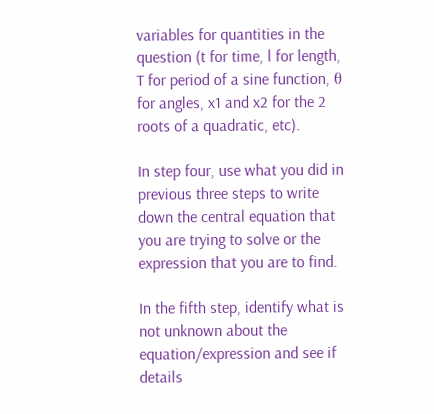variables for quantities in the question (t for time, l for length, T for period of a sine function, θ for angles, x1 and x2 for the 2 roots of a quadratic, etc).

In step four, use what you did in previous three steps to write down the central equation that you are trying to solve or the expression that you are to find.

In the fifth step, identify what is not unknown about the equation/expression and see if details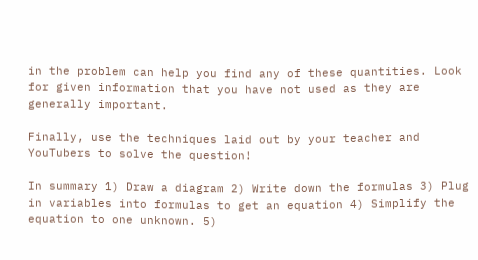in the problem can help you find any of these quantities. Look for given information that you have not used as they are generally important.

Finally, use the techniques laid out by your teacher and YouTubers to solve the question!

In summary 1) Draw a diagram 2) Write down the formulas 3) Plug in variables into formulas to get an equation 4) Simplify the equation to one unknown. 5)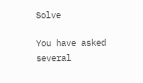Solve

You have asked several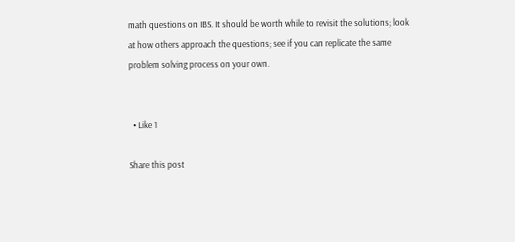math questions on IBS. It should be worth while to revisit the solutions; look at how others approach the questions; see if you can replicate the same problem solving process on your own.


  • Like 1

Share this post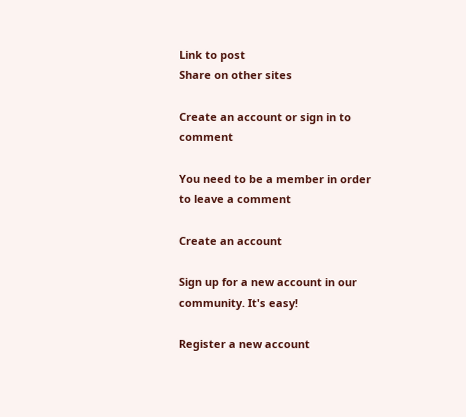Link to post
Share on other sites

Create an account or sign in to comment

You need to be a member in order to leave a comment

Create an account

Sign up for a new account in our community. It's easy!

Register a new account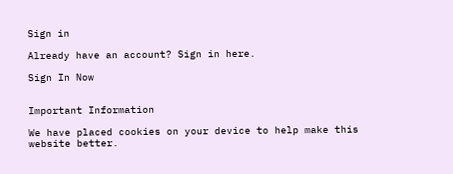Sign in

Already have an account? Sign in here.

Sign In Now


Important Information

We have placed cookies on your device to help make this website better.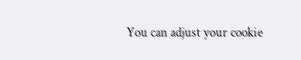You can adjust your cookie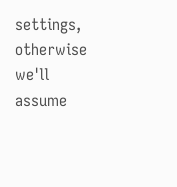settings, otherwise we'll assume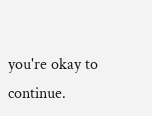you're okay to continue.